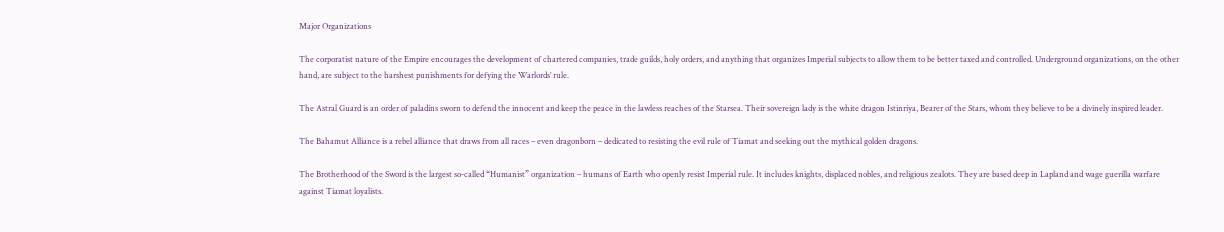Major Organizations

The corporatist nature of the Empire encourages the development of chartered companies, trade guilds, holy orders, and anything that organizes Imperial subjects to allow them to be better taxed and controlled. Underground organizations, on the other hand, are subject to the harshest punishments for defying the Warlords’ rule.

The Astral Guard is an order of paladins sworn to defend the innocent and keep the peace in the lawless reaches of the Starsea. Their sovereign lady is the white dragon Istinriya, Bearer of the Stars, whom they believe to be a divinely inspired leader.

The Bahamut Alliance is a rebel alliance that draws from all races – even dragonborn – dedicated to resisting the evil rule of Tiamat and seeking out the mythical golden dragons.

The Brotherhood of the Sword is the largest so-called “Humanist” organization – humans of Earth who openly resist Imperial rule. It includes knights, displaced nobles, and religious zealots. They are based deep in Lapland and wage guerilla warfare against Tiamat loyalists.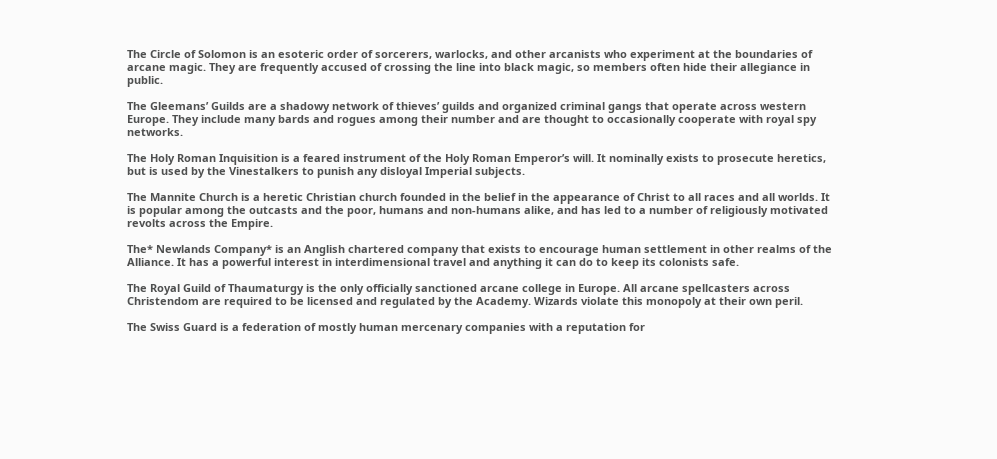The Circle of Solomon is an esoteric order of sorcerers, warlocks, and other arcanists who experiment at the boundaries of arcane magic. They are frequently accused of crossing the line into black magic, so members often hide their allegiance in public.

The Gleemans’ Guilds are a shadowy network of thieves’ guilds and organized criminal gangs that operate across western Europe. They include many bards and rogues among their number and are thought to occasionally cooperate with royal spy networks.

The Holy Roman Inquisition is a feared instrument of the Holy Roman Emperor’s will. It nominally exists to prosecute heretics, but is used by the Vinestalkers to punish any disloyal Imperial subjects.

The Mannite Church is a heretic Christian church founded in the belief in the appearance of Christ to all races and all worlds. It is popular among the outcasts and the poor, humans and non-humans alike, and has led to a number of religiously motivated revolts across the Empire.

The* Newlands Company* is an Anglish chartered company that exists to encourage human settlement in other realms of the Alliance. It has a powerful interest in interdimensional travel and anything it can do to keep its colonists safe.

The Royal Guild of Thaumaturgy is the only officially sanctioned arcane college in Europe. All arcane spellcasters across Christendom are required to be licensed and regulated by the Academy. Wizards violate this monopoly at their own peril.

The Swiss Guard is a federation of mostly human mercenary companies with a reputation for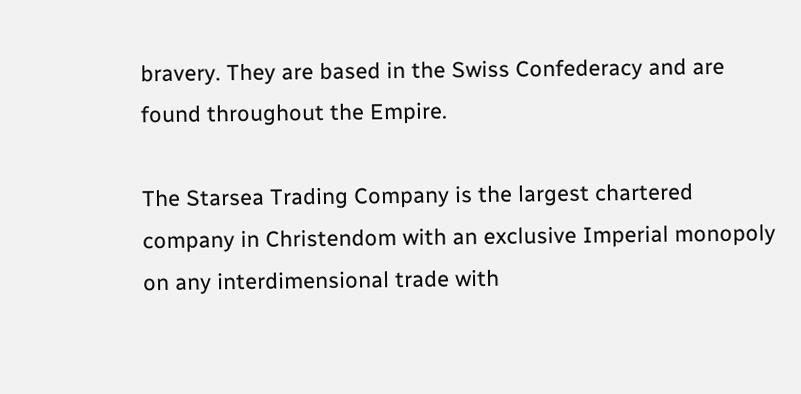bravery. They are based in the Swiss Confederacy and are found throughout the Empire.

The Starsea Trading Company is the largest chartered company in Christendom with an exclusive Imperial monopoly on any interdimensional trade with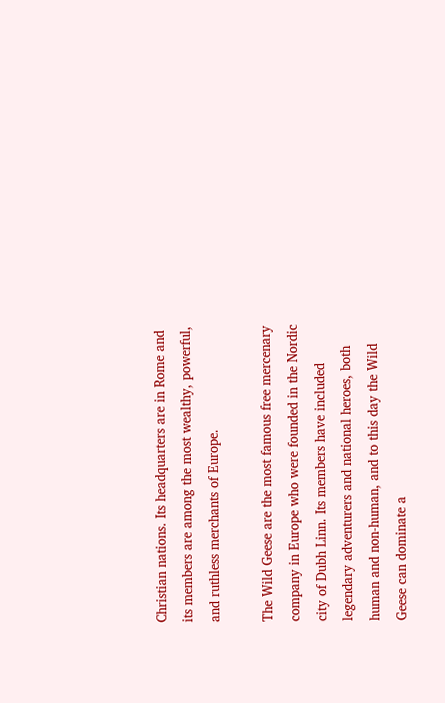Christian nations. Its headquarters are in Rome and its members are among the most wealthy, powerful, and ruthless merchants of Europe.

The Wild Geese are the most famous free mercenary company in Europe who were founded in the Nordic city of Dubh Linn. Its members have included legendary adventurers and national heroes, both human and non-human, and to this day the Wild Geese can dominate a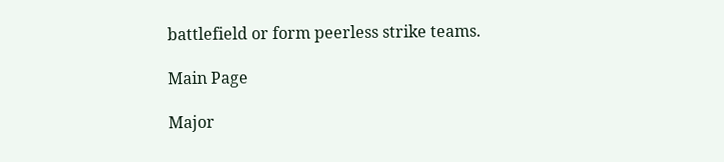battlefield or form peerless strike teams.

Main Page

Major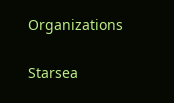Organizations

Starsea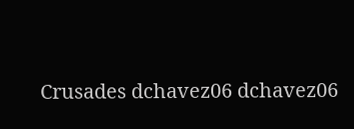Crusades dchavez06 dchavez06